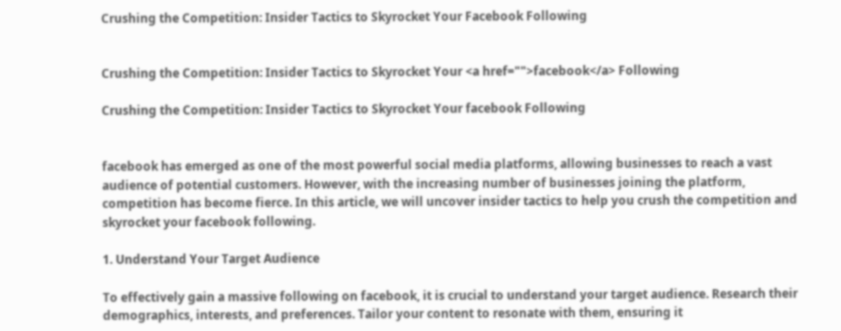Crushing the Competition: Insider Tactics to Skyrocket Your Facebook Following


Crushing the Competition: Insider Tactics to Skyrocket Your <a href="">facebook</a> Following

Crushing the Competition: Insider Tactics to Skyrocket Your facebook Following


facebook has emerged as one of the most powerful social media platforms, allowing businesses to reach a vast audience of potential customers. However, with the increasing number of businesses joining the platform, competition has become fierce. In this article, we will uncover insider tactics to help you crush the competition and skyrocket your facebook following.

1. Understand Your Target Audience

To effectively gain a massive following on facebook, it is crucial to understand your target audience. Research their demographics, interests, and preferences. Tailor your content to resonate with them, ensuring it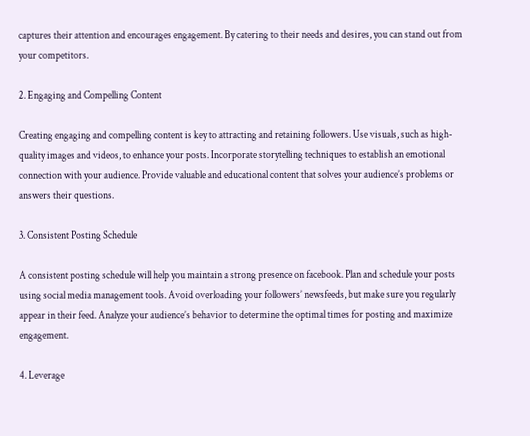captures their attention and encourages engagement. By catering to their needs and desires, you can stand out from your competitors.

2. Engaging and Compelling Content

Creating engaging and compelling content is key to attracting and retaining followers. Use visuals, such as high-quality images and videos, to enhance your posts. Incorporate storytelling techniques to establish an emotional connection with your audience. Provide valuable and educational content that solves your audience’s problems or answers their questions.

3. Consistent Posting Schedule

A consistent posting schedule will help you maintain a strong presence on facebook. Plan and schedule your posts using social media management tools. Avoid overloading your followers’ newsfeeds, but make sure you regularly appear in their feed. Analyze your audience’s behavior to determine the optimal times for posting and maximize engagement.

4. Leverage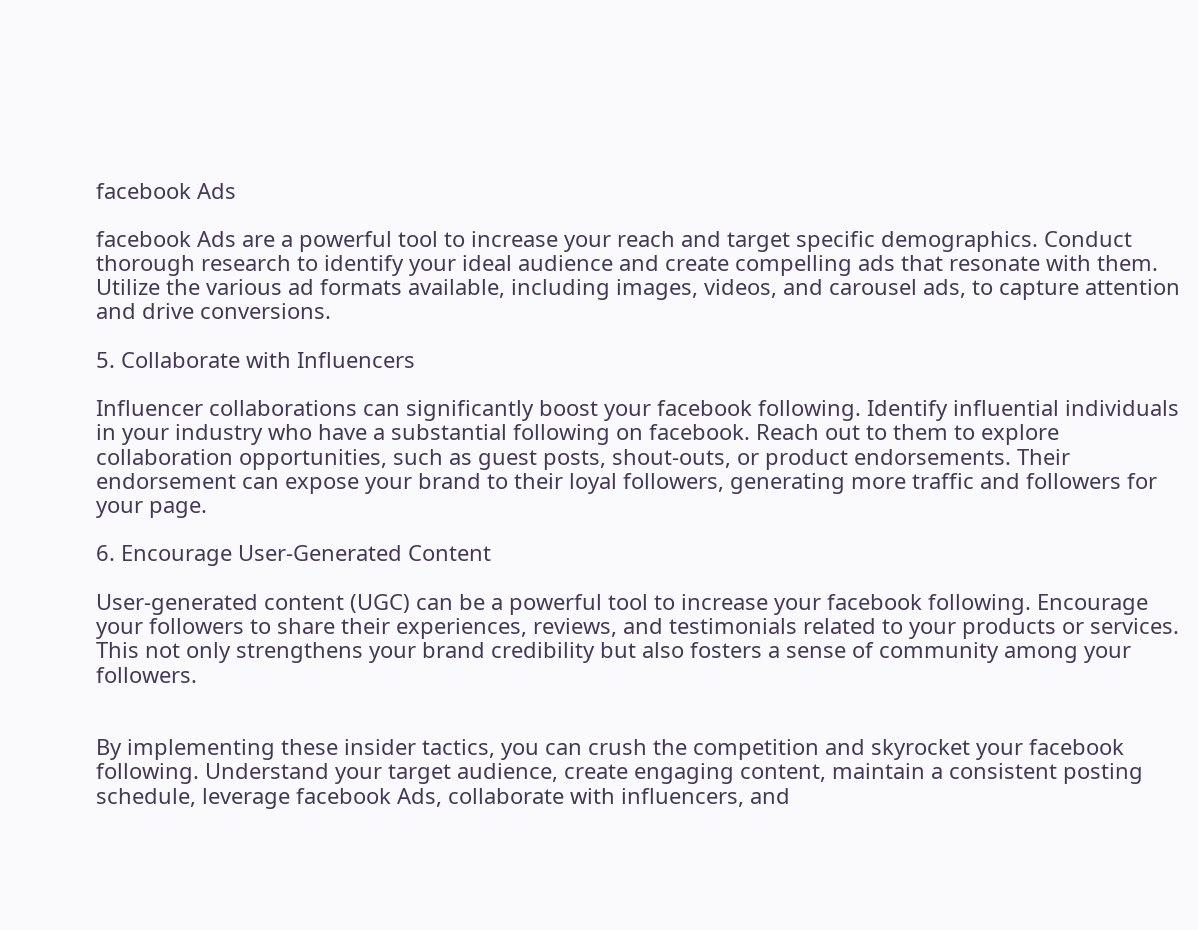facebook Ads

facebook Ads are a powerful tool to increase your reach and target specific demographics. Conduct thorough research to identify your ideal audience and create compelling ads that resonate with them. Utilize the various ad formats available, including images, videos, and carousel ads, to capture attention and drive conversions.

5. Collaborate with Influencers

Influencer collaborations can significantly boost your facebook following. Identify influential individuals in your industry who have a substantial following on facebook. Reach out to them to explore collaboration opportunities, such as guest posts, shout-outs, or product endorsements. Their endorsement can expose your brand to their loyal followers, generating more traffic and followers for your page.

6. Encourage User-Generated Content

User-generated content (UGC) can be a powerful tool to increase your facebook following. Encourage your followers to share their experiences, reviews, and testimonials related to your products or services. This not only strengthens your brand credibility but also fosters a sense of community among your followers.


By implementing these insider tactics, you can crush the competition and skyrocket your facebook following. Understand your target audience, create engaging content, maintain a consistent posting schedule, leverage facebook Ads, collaborate with influencers, and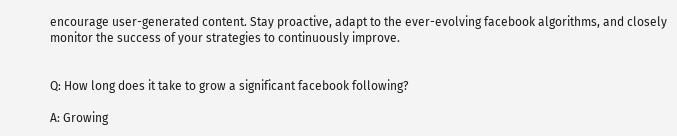encourage user-generated content. Stay proactive, adapt to the ever-evolving facebook algorithms, and closely monitor the success of your strategies to continuously improve.


Q: How long does it take to grow a significant facebook following?

A: Growing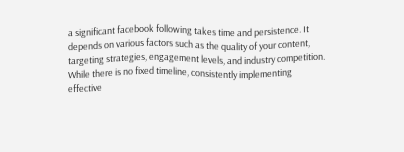a significant facebook following takes time and persistence. It depends on various factors such as the quality of your content, targeting strategies, engagement levels, and industry competition. While there is no fixed timeline, consistently implementing effective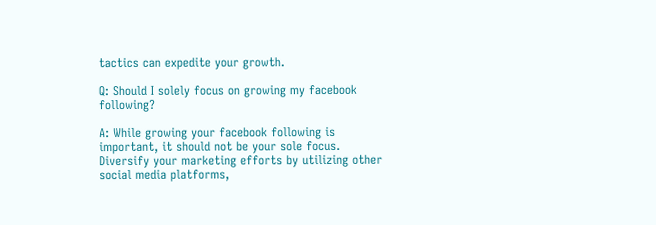tactics can expedite your growth.

Q: Should I solely focus on growing my facebook following?

A: While growing your facebook following is important, it should not be your sole focus. Diversify your marketing efforts by utilizing other social media platforms,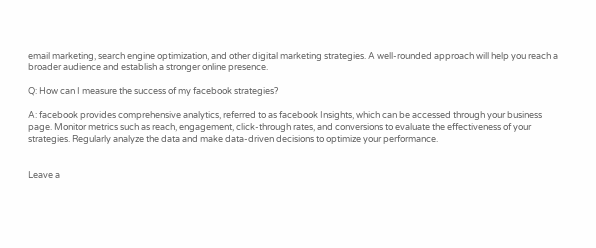email marketing, search engine optimization, and other digital marketing strategies. A well-rounded approach will help you reach a broader audience and establish a stronger online presence.

Q: How can I measure the success of my facebook strategies?

A: facebook provides comprehensive analytics, referred to as facebook Insights, which can be accessed through your business page. Monitor metrics such as reach, engagement, click-through rates, and conversions to evaluate the effectiveness of your strategies. Regularly analyze the data and make data-driven decisions to optimize your performance.


Leave a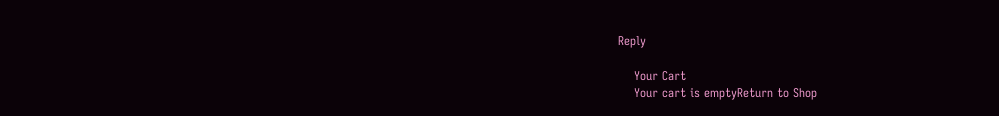Reply

    Your Cart
    Your cart is emptyReturn to Shop